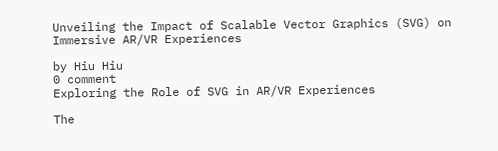Unveiling the Impact of Scalable Vector Graphics (SVG) on Immersive AR/VR Experiences

by Hiu Hiu
0 comment
Exploring the Role of SVG in AR/VR Experiences

The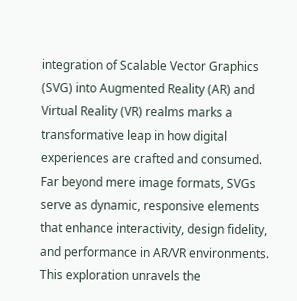integration of Scalable Vector Graphics (SVG) into Augmented Reality (AR) and Virtual Reality (VR) realms marks a transformative leap in how digital experiences are crafted and consumed. Far beyond mere image formats, SVGs serve as dynamic, responsive elements that enhance interactivity, design fidelity, and performance in AR/VR environments. This exploration unravels the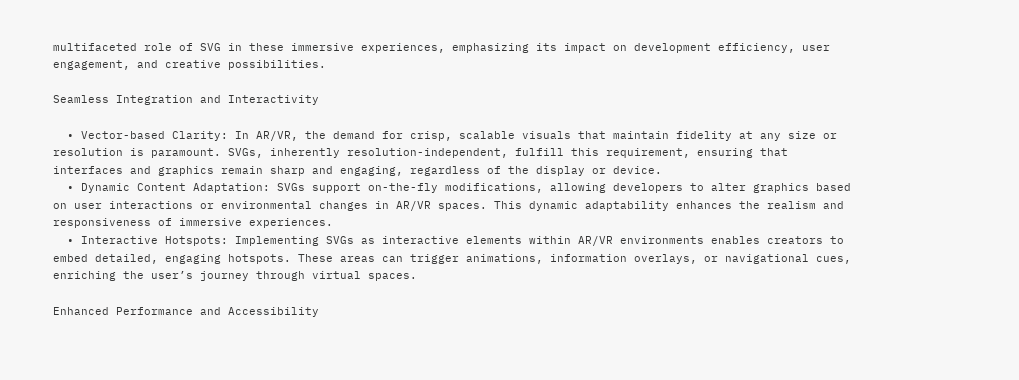multifaceted role of SVG in these immersive experiences, emphasizing its impact on development efficiency, user engagement, and creative possibilities.

Seamless Integration and Interactivity

  • Vector-based Clarity: In AR/VR, the demand for crisp, scalable visuals that maintain fidelity at any size or resolution is paramount. SVGs, inherently resolution-independent, fulfill this requirement, ensuring that interfaces and graphics remain sharp and engaging, regardless of the display or device.
  • Dynamic Content Adaptation: SVGs support on-the-fly modifications, allowing developers to alter graphics based on user interactions or environmental changes in AR/VR spaces. This dynamic adaptability enhances the realism and responsiveness of immersive experiences.
  • Interactive Hotspots: Implementing SVGs as interactive elements within AR/VR environments enables creators to embed detailed, engaging hotspots. These areas can trigger animations, information overlays, or navigational cues, enriching the user’s journey through virtual spaces.

Enhanced Performance and Accessibility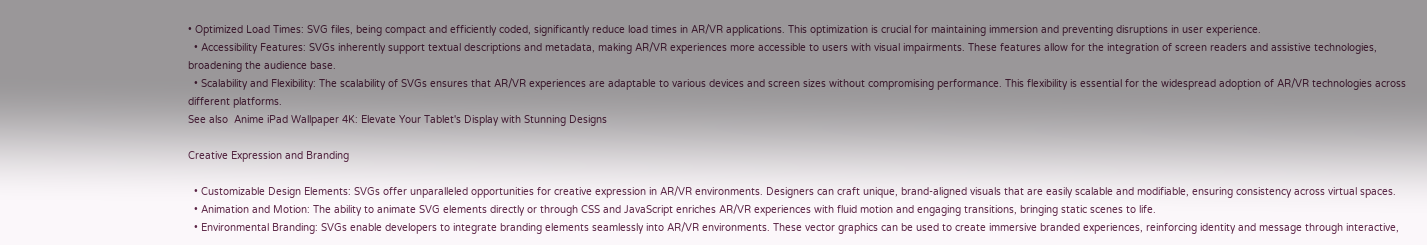• Optimized Load Times: SVG files, being compact and efficiently coded, significantly reduce load times in AR/VR applications. This optimization is crucial for maintaining immersion and preventing disruptions in user experience.
  • Accessibility Features: SVGs inherently support textual descriptions and metadata, making AR/VR experiences more accessible to users with visual impairments. These features allow for the integration of screen readers and assistive technologies, broadening the audience base.
  • Scalability and Flexibility: The scalability of SVGs ensures that AR/VR experiences are adaptable to various devices and screen sizes without compromising performance. This flexibility is essential for the widespread adoption of AR/VR technologies across different platforms.
See also  Anime iPad Wallpaper 4K: Elevate Your Tablet's Display with Stunning Designs

Creative Expression and Branding

  • Customizable Design Elements: SVGs offer unparalleled opportunities for creative expression in AR/VR environments. Designers can craft unique, brand-aligned visuals that are easily scalable and modifiable, ensuring consistency across virtual spaces.
  • Animation and Motion: The ability to animate SVG elements directly or through CSS and JavaScript enriches AR/VR experiences with fluid motion and engaging transitions, bringing static scenes to life.
  • Environmental Branding: SVGs enable developers to integrate branding elements seamlessly into AR/VR environments. These vector graphics can be used to create immersive branded experiences, reinforcing identity and message through interactive,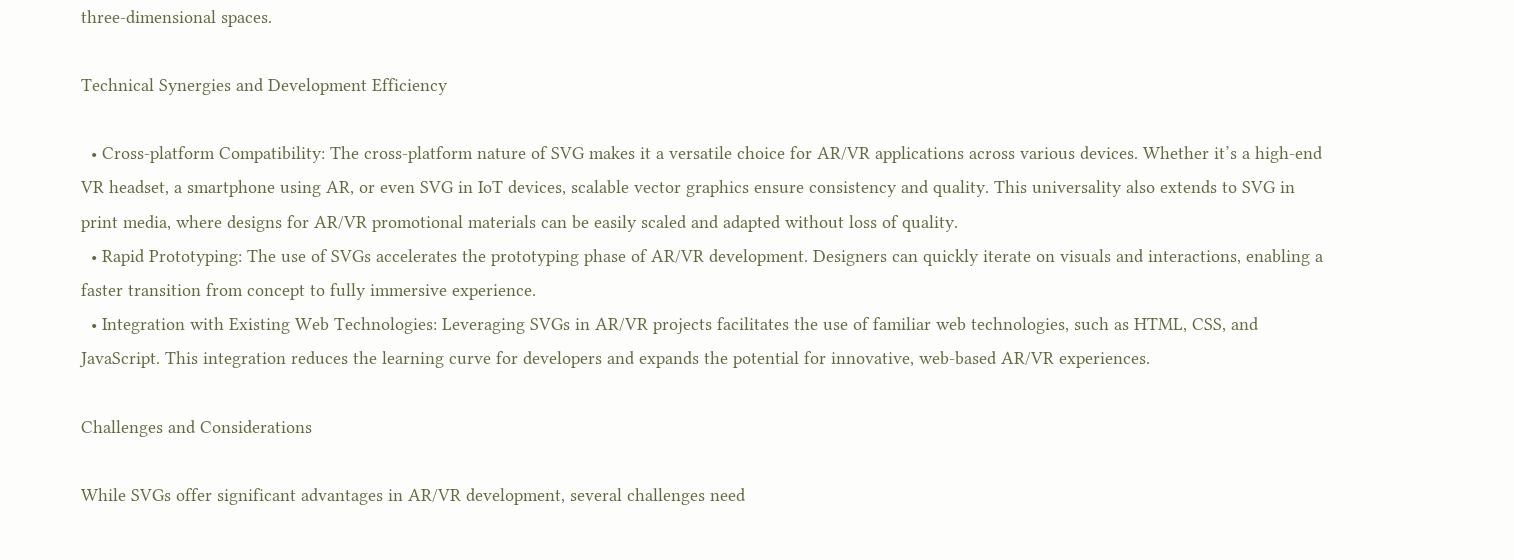three-dimensional spaces.

Technical Synergies and Development Efficiency

  • Cross-platform Compatibility: The cross-platform nature of SVG makes it a versatile choice for AR/VR applications across various devices. Whether it’s a high-end VR headset, a smartphone using AR, or even SVG in IoT devices, scalable vector graphics ensure consistency and quality. This universality also extends to SVG in print media, where designs for AR/VR promotional materials can be easily scaled and adapted without loss of quality.
  • Rapid Prototyping: The use of SVGs accelerates the prototyping phase of AR/VR development. Designers can quickly iterate on visuals and interactions, enabling a faster transition from concept to fully immersive experience.
  • Integration with Existing Web Technologies: Leveraging SVGs in AR/VR projects facilitates the use of familiar web technologies, such as HTML, CSS, and JavaScript. This integration reduces the learning curve for developers and expands the potential for innovative, web-based AR/VR experiences.

Challenges and Considerations

While SVGs offer significant advantages in AR/VR development, several challenges need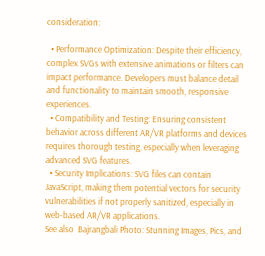consideration:

  • Performance Optimization: Despite their efficiency, complex SVGs with extensive animations or filters can impact performance. Developers must balance detail and functionality to maintain smooth, responsive experiences.
  • Compatibility and Testing: Ensuring consistent behavior across different AR/VR platforms and devices requires thorough testing, especially when leveraging advanced SVG features.
  • Security Implications: SVG files can contain JavaScript, making them potential vectors for security vulnerabilities if not properly sanitized, especially in web-based AR/VR applications.
See also  Bajrangbali Photo: Stunning Images, Pics, and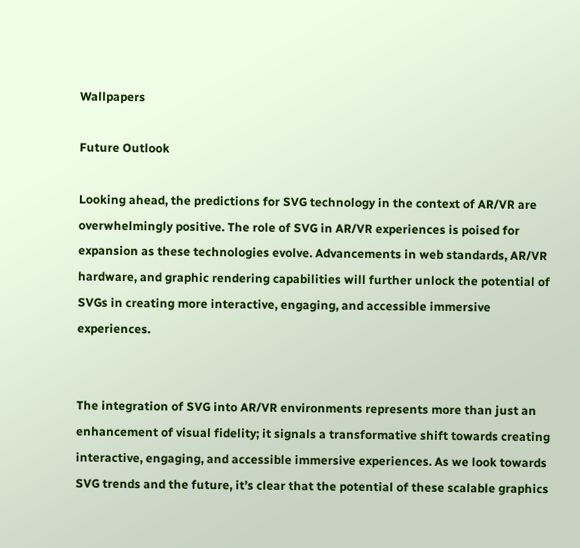Wallpapers

Future Outlook

Looking ahead, the predictions for SVG technology in the context of AR/VR are overwhelmingly positive. The role of SVG in AR/VR experiences is poised for expansion as these technologies evolve. Advancements in web standards, AR/VR hardware, and graphic rendering capabilities will further unlock the potential of SVGs in creating more interactive, engaging, and accessible immersive experiences.


The integration of SVG into AR/VR environments represents more than just an enhancement of visual fidelity; it signals a transformative shift towards creating interactive, engaging, and accessible immersive experiences. As we look towards SVG trends and the future, it’s clear that the potential of these scalable graphics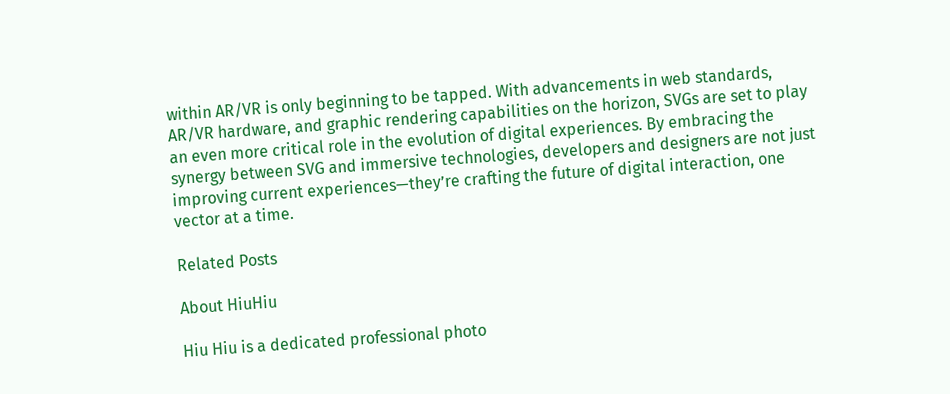within AR/VR is only beginning to be tapped. With advancements in web standards, AR/VR hardware, and graphic rendering capabilities on the horizon, SVGs are set to play an even more critical role in the evolution of digital experiences. By embracing the synergy between SVG and immersive technologies, developers and designers are not just improving current experiences—they’re crafting the future of digital interaction, one vector at a time.

Related Posts

About HiuHiu

Hiu Hiu is a dedicated professional photo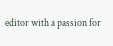editor with a passion for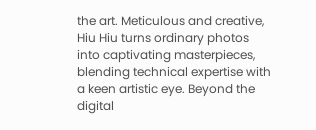the art. Meticulous and creative, Hiu Hiu turns ordinary photos into captivating masterpieces, blending technical expertise with a keen artistic eye. Beyond the digital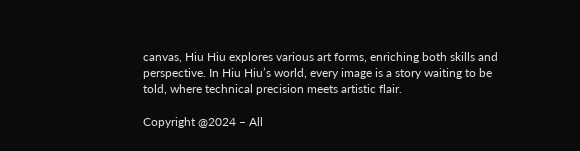canvas, Hiu Hiu explores various art forms, enriching both skills and perspective. In Hiu Hiu’s world, every image is a story waiting to be told, where technical precision meets artistic flair.

Copyright @2024 – All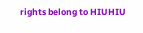rights belong to HIUHIU